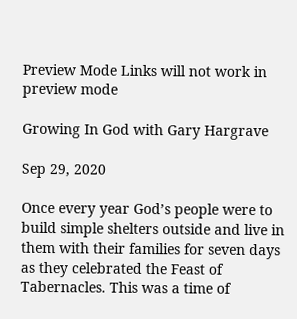Preview Mode Links will not work in preview mode

Growing In God with Gary Hargrave

Sep 29, 2020

Once every year God’s people were to build simple shelters outside and live in them with their families for seven days as they celebrated the Feast of Tabernacles. This was a time of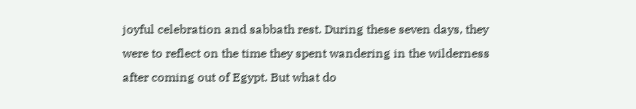joyful celebration and sabbath rest. During these seven days, they were to reflect on the time they spent wandering in the wilderness after coming out of Egypt. But what do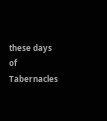these days of Tabernacles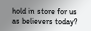hold in store for us as believers today?